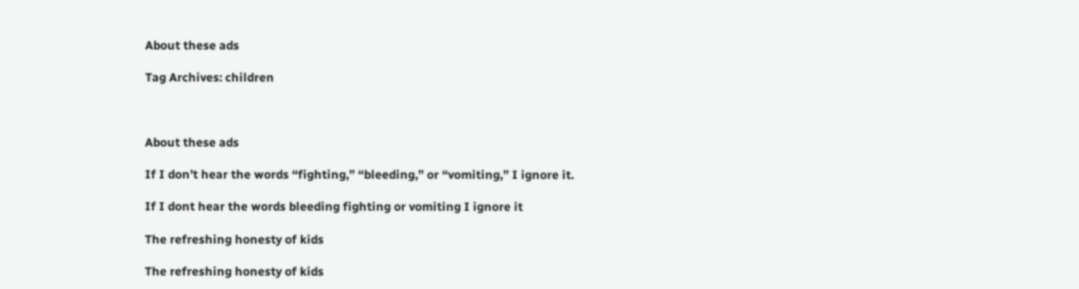About these ads

Tag Archives: children



About these ads

If I don’t hear the words “fighting,” “bleeding,” or “vomiting,” I ignore it.

If I dont hear the words bleeding fighting or vomiting I ignore it

The refreshing honesty of kids

The refreshing honesty of kids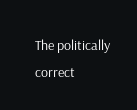The politically correct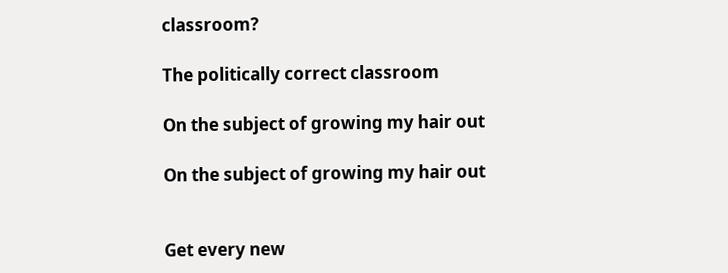classroom?

The politically correct classroom

On the subject of growing my hair out

On the subject of growing my hair out


Get every new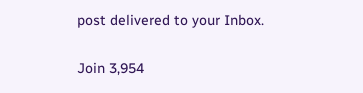post delivered to your Inbox.

Join 3,954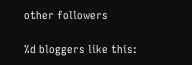other followers

%d bloggers like this: